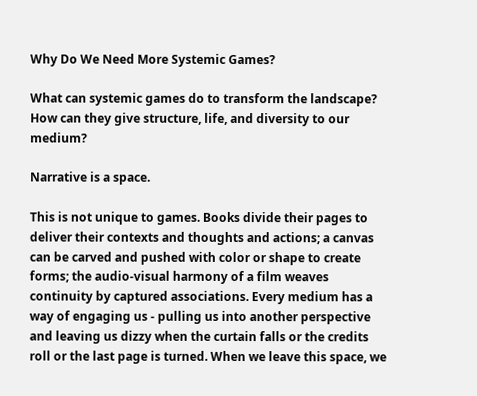Why Do We Need More Systemic Games?

What can systemic games do to transform the landscape? How can they give structure, life, and diversity to our medium?

Narrative is a space.

This is not unique to games. Books divide their pages to deliver their contexts and thoughts and actions; a canvas can be carved and pushed with color or shape to create forms; the audio-visual harmony of a film weaves continuity by captured associations. Every medium has a way of engaging us - pulling us into another perspective and leaving us dizzy when the curtain falls or the credits roll or the last page is turned. When we leave this space, we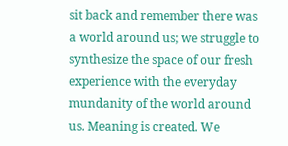sit back and remember there was a world around us; we struggle to synthesize the space of our fresh experience with the everyday mundanity of the world around us. Meaning is created. We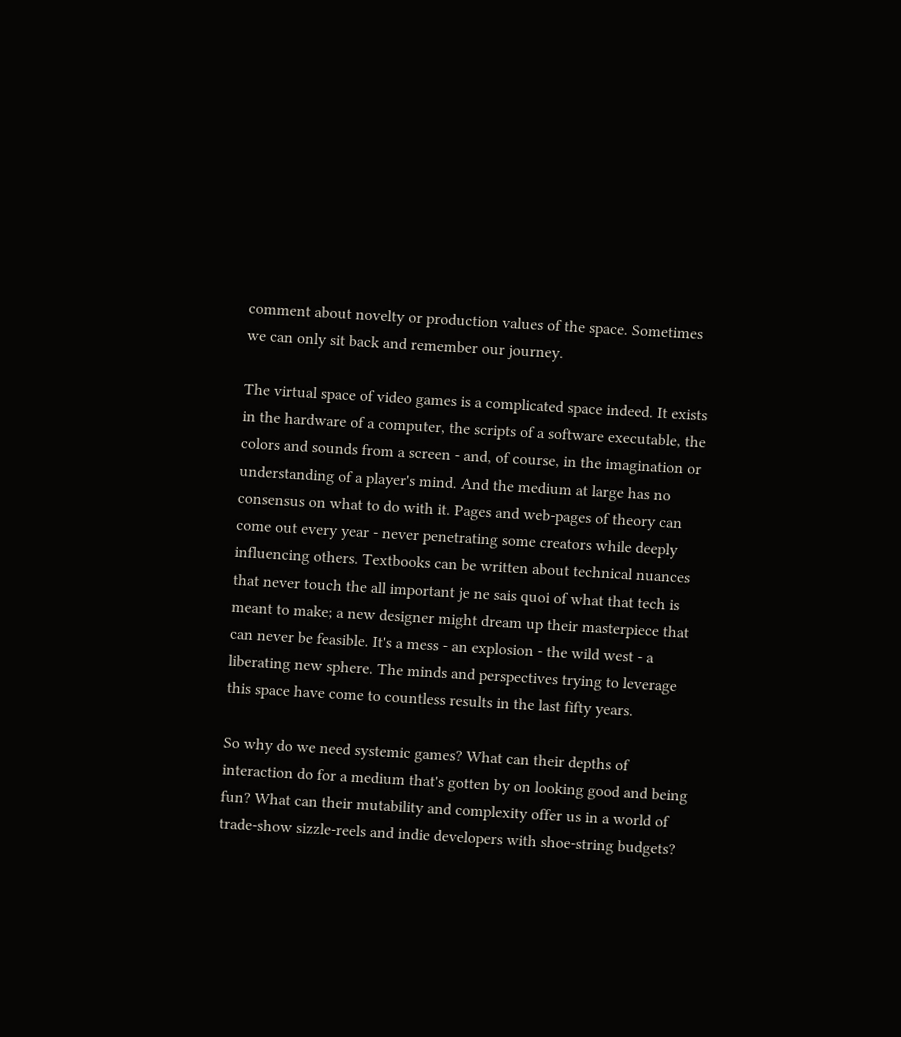comment about novelty or production values of the space. Sometimes we can only sit back and remember our journey.

The virtual space of video games is a complicated space indeed. It exists in the hardware of a computer, the scripts of a software executable, the colors and sounds from a screen - and, of course, in the imagination or understanding of a player's mind. And the medium at large has no consensus on what to do with it. Pages and web-pages of theory can come out every year - never penetrating some creators while deeply influencing others. Textbooks can be written about technical nuances that never touch the all important je ne sais quoi of what that tech is meant to make; a new designer might dream up their masterpiece that can never be feasible. It's a mess - an explosion - the wild west - a liberating new sphere. The minds and perspectives trying to leverage this space have come to countless results in the last fifty years.

So why do we need systemic games? What can their depths of interaction do for a medium that's gotten by on looking good and being fun? What can their mutability and complexity offer us in a world of trade-show sizzle-reels and indie developers with shoe-string budgets?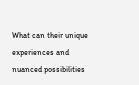What can their unique experiences and nuanced possibilities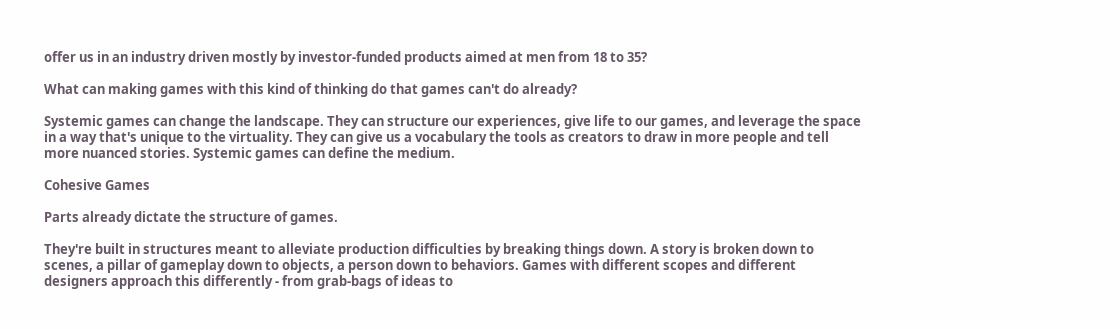offer us in an industry driven mostly by investor-funded products aimed at men from 18 to 35?

What can making games with this kind of thinking do that games can't do already?

Systemic games can change the landscape. They can structure our experiences, give life to our games, and leverage the space in a way that's unique to the virtuality. They can give us a vocabulary the tools as creators to draw in more people and tell more nuanced stories. Systemic games can define the medium.

Cohesive Games

Parts already dictate the structure of games.

They're built in structures meant to alleviate production difficulties by breaking things down. A story is broken down to scenes, a pillar of gameplay down to objects, a person down to behaviors. Games with different scopes and different designers approach this differently - from grab-bags of ideas to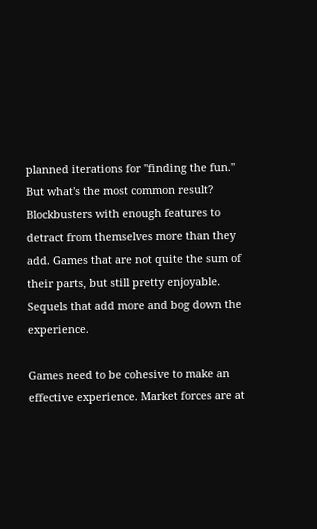planned iterations for "finding the fun." But what's the most common result? Blockbusters with enough features to detract from themselves more than they add. Games that are not quite the sum of their parts, but still pretty enjoyable. Sequels that add more and bog down the experience.

Games need to be cohesive to make an effective experience. Market forces are at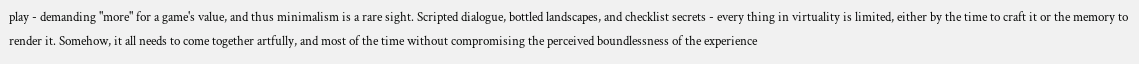play - demanding "more" for a game's value, and thus minimalism is a rare sight. Scripted dialogue, bottled landscapes, and checklist secrets - every thing in virtuality is limited, either by the time to craft it or the memory to render it. Somehow, it all needs to come together artfully, and most of the time without compromising the perceived boundlessness of the experience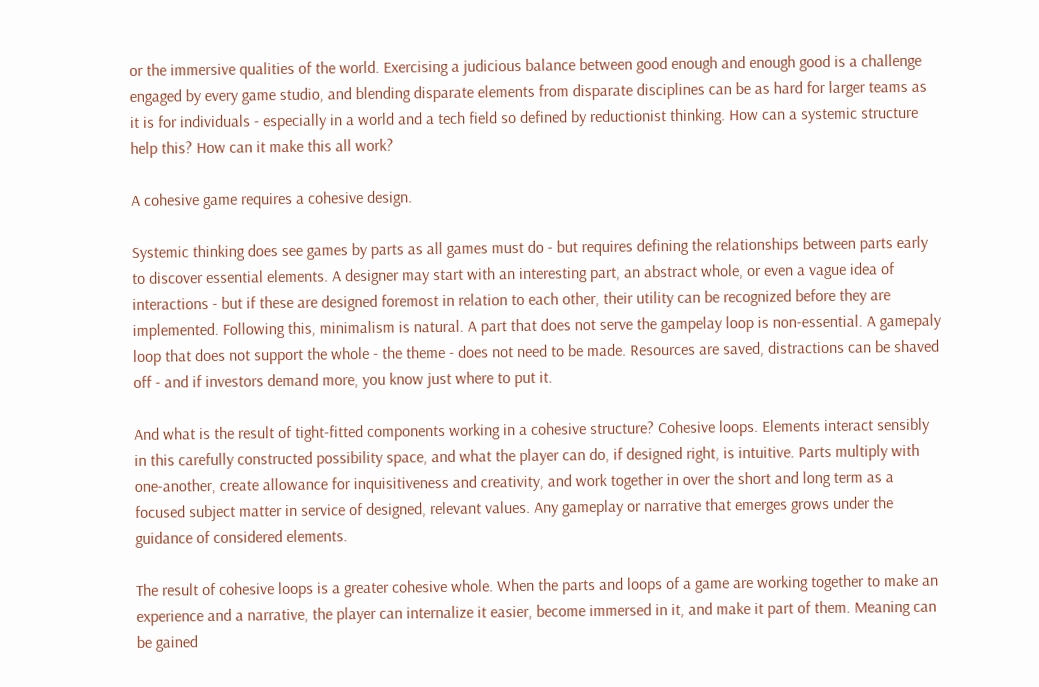or the immersive qualities of the world. Exercising a judicious balance between good enough and enough good is a challenge engaged by every game studio, and blending disparate elements from disparate disciplines can be as hard for larger teams as it is for individuals - especially in a world and a tech field so defined by reductionist thinking. How can a systemic structure help this? How can it make this all work?

A cohesive game requires a cohesive design.

Systemic thinking does see games by parts as all games must do - but requires defining the relationships between parts early to discover essential elements. A designer may start with an interesting part, an abstract whole, or even a vague idea of interactions - but if these are designed foremost in relation to each other, their utility can be recognized before they are implemented. Following this, minimalism is natural. A part that does not serve the gampelay loop is non-essential. A gamepaly loop that does not support the whole - the theme - does not need to be made. Resources are saved, distractions can be shaved off - and if investors demand more, you know just where to put it.

And what is the result of tight-fitted components working in a cohesive structure? Cohesive loops. Elements interact sensibly in this carefully constructed possibility space, and what the player can do, if designed right, is intuitive. Parts multiply with one-another, create allowance for inquisitiveness and creativity, and work together in over the short and long term as a focused subject matter in service of designed, relevant values. Any gameplay or narrative that emerges grows under the guidance of considered elements.

The result of cohesive loops is a greater cohesive whole. When the parts and loops of a game are working together to make an experience and a narrative, the player can internalize it easier, become immersed in it, and make it part of them. Meaning can be gained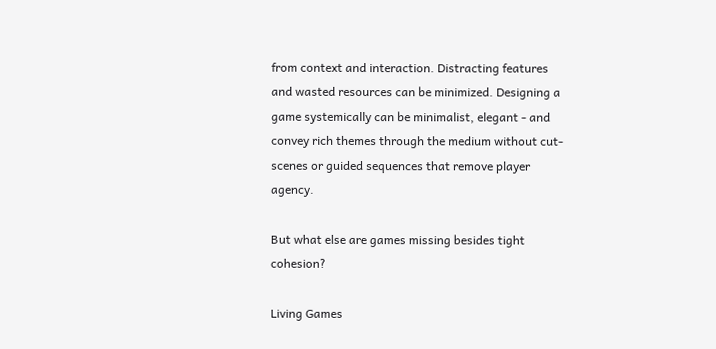from context and interaction. Distracting features and wasted resources can be minimized. Designing a game systemically can be minimalist, elegant - and convey rich themes through the medium without cut-scenes or guided sequences that remove player agency.

But what else are games missing besides tight cohesion?

Living Games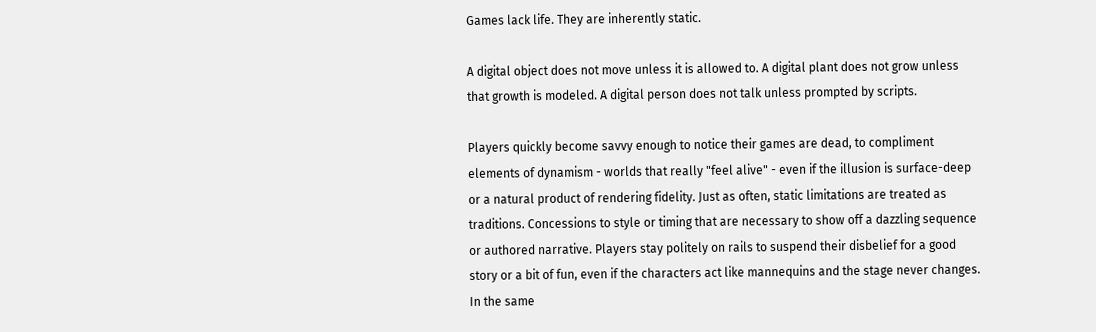Games lack life. They are inherently static.

A digital object does not move unless it is allowed to. A digital plant does not grow unless that growth is modeled. A digital person does not talk unless prompted by scripts.

Players quickly become savvy enough to notice their games are dead, to compliment elements of dynamism - worlds that really "feel alive" - even if the illusion is surface-deep or a natural product of rendering fidelity. Just as often, static limitations are treated as traditions. Concessions to style or timing that are necessary to show off a dazzling sequence or authored narrative. Players stay politely on rails to suspend their disbelief for a good story or a bit of fun, even if the characters act like mannequins and the stage never changes. In the same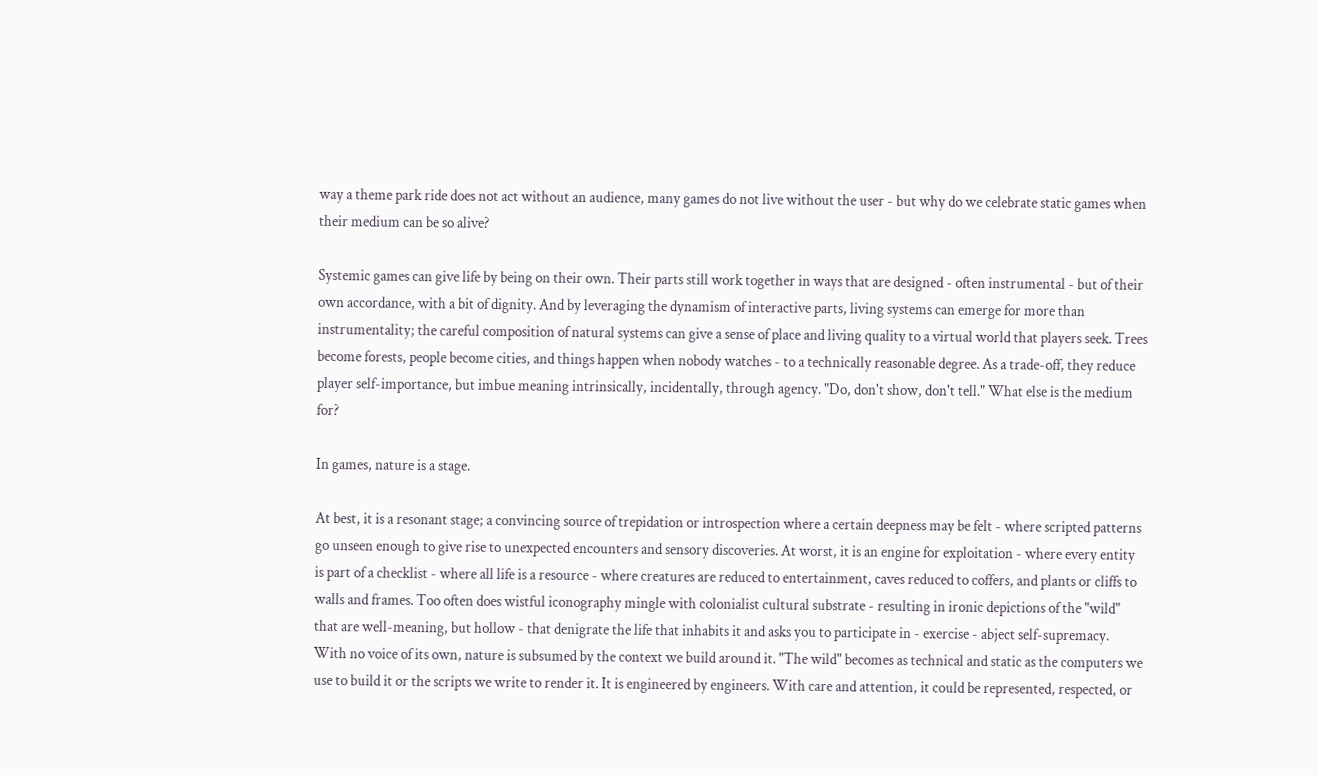way a theme park ride does not act without an audience, many games do not live without the user - but why do we celebrate static games when their medium can be so alive?

Systemic games can give life by being on their own. Their parts still work together in ways that are designed - often instrumental - but of their own accordance, with a bit of dignity. And by leveraging the dynamism of interactive parts, living systems can emerge for more than instrumentality; the careful composition of natural systems can give a sense of place and living quality to a virtual world that players seek. Trees become forests, people become cities, and things happen when nobody watches - to a technically reasonable degree. As a trade-off, they reduce player self-importance, but imbue meaning intrinsically, incidentally, through agency. "Do, don't show, don't tell." What else is the medium for?

In games, nature is a stage.

At best, it is a resonant stage; a convincing source of trepidation or introspection where a certain deepness may be felt - where scripted patterns go unseen enough to give rise to unexpected encounters and sensory discoveries. At worst, it is an engine for exploitation - where every entity is part of a checklist - where all life is a resource - where creatures are reduced to entertainment, caves reduced to coffers, and plants or cliffs to walls and frames. Too often does wistful iconography mingle with colonialist cultural substrate - resulting in ironic depictions of the "wild" that are well-meaning, but hollow - that denigrate the life that inhabits it and asks you to participate in - exercise - abject self-supremacy. With no voice of its own, nature is subsumed by the context we build around it. "The wild" becomes as technical and static as the computers we use to build it or the scripts we write to render it. It is engineered by engineers. With care and attention, it could be represented, respected, or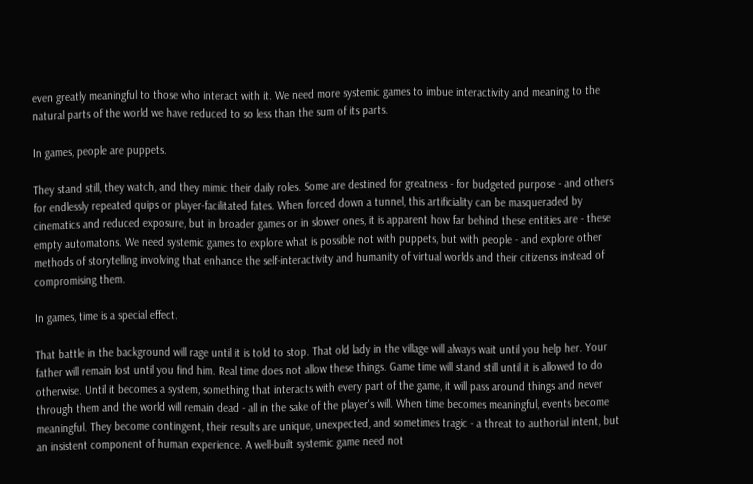even greatly meaningful to those who interact with it. We need more systemic games to imbue interactivity and meaning to the natural parts of the world we have reduced to so less than the sum of its parts.

In games, people are puppets.

They stand still, they watch, and they mimic their daily roles. Some are destined for greatness - for budgeted purpose - and others for endlessly repeated quips or player-facilitated fates. When forced down a tunnel, this artificiality can be masqueraded by cinematics and reduced exposure, but in broader games or in slower ones, it is apparent how far behind these entities are - these empty automatons. We need systemic games to explore what is possible not with puppets, but with people - and explore other methods of storytelling involving that enhance the self-interactivity and humanity of virtual worlds and their citizenss instead of compromising them.

In games, time is a special effect.

That battle in the background will rage until it is told to stop. That old lady in the village will always wait until you help her. Your father will remain lost until you find him. Real time does not allow these things. Game time will stand still until it is allowed to do otherwise. Until it becomes a system, something that interacts with every part of the game, it will pass around things and never through them and the world will remain dead - all in the sake of the player's will. When time becomes meaningful, events become meaningful. They become contingent, their results are unique, unexpected, and sometimes tragic - a threat to authorial intent, but an insistent component of human experience. A well-built systemic game need not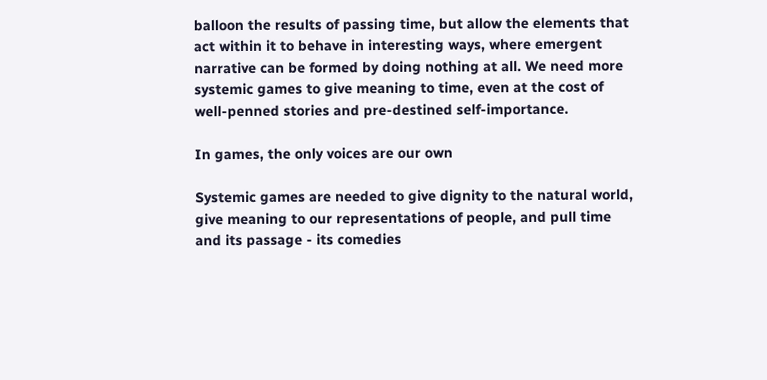balloon the results of passing time, but allow the elements that act within it to behave in interesting ways, where emergent narrative can be formed by doing nothing at all. We need more systemic games to give meaning to time, even at the cost of well-penned stories and pre-destined self-importance.

In games, the only voices are our own

Systemic games are needed to give dignity to the natural world, give meaning to our representations of people, and pull time and its passage - its comedies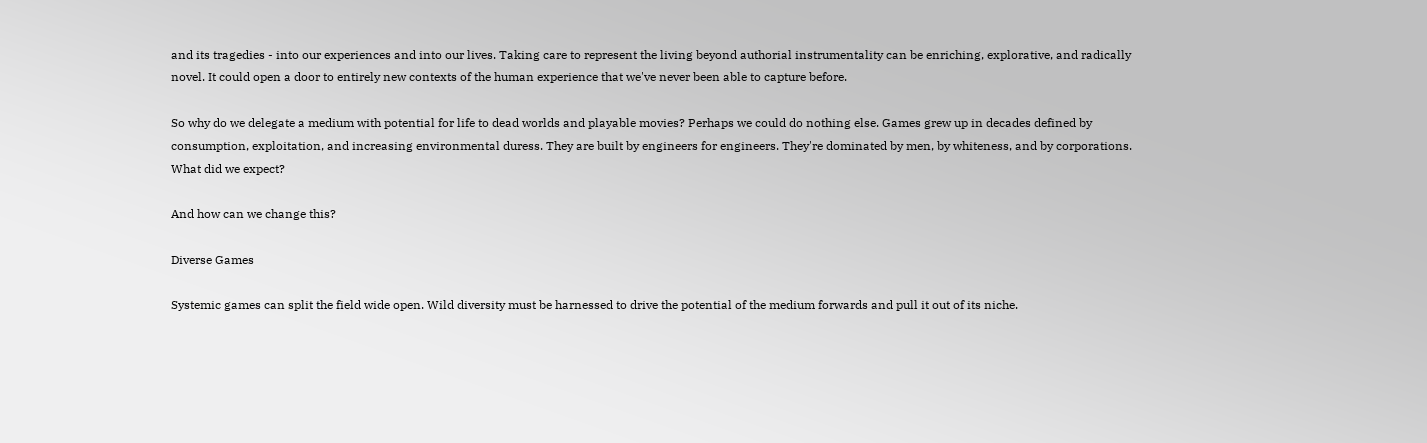and its tragedies - into our experiences and into our lives. Taking care to represent the living beyond authorial instrumentality can be enriching, explorative, and radically novel. It could open a door to entirely new contexts of the human experience that we've never been able to capture before.

So why do we delegate a medium with potential for life to dead worlds and playable movies? Perhaps we could do nothing else. Games grew up in decades defined by consumption, exploitation, and increasing environmental duress. They are built by engineers for engineers. They're dominated by men, by whiteness, and by corporations. What did we expect?

And how can we change this?

Diverse Games

Systemic games can split the field wide open. Wild diversity must be harnessed to drive the potential of the medium forwards and pull it out of its niche.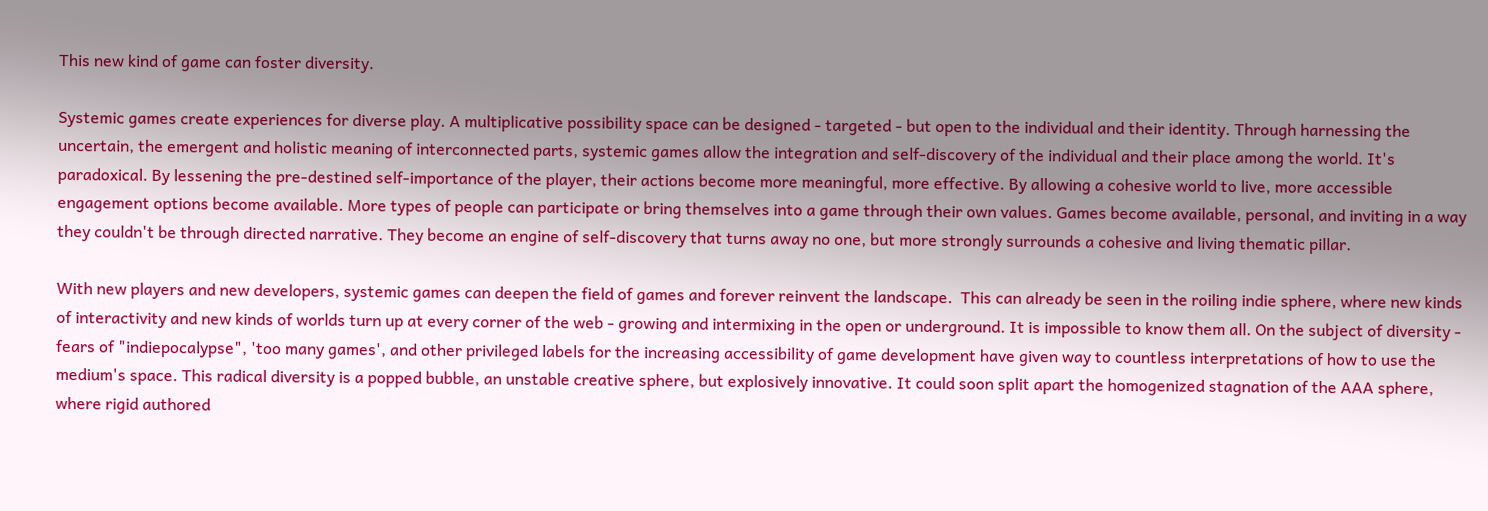This new kind of game can foster diversity.

Systemic games create experiences for diverse play. A multiplicative possibility space can be designed - targeted - but open to the individual and their identity. Through harnessing the uncertain, the emergent and holistic meaning of interconnected parts, systemic games allow the integration and self-discovery of the individual and their place among the world. It's paradoxical. By lessening the pre-destined self-importance of the player, their actions become more meaningful, more effective. By allowing a cohesive world to live, more accessible engagement options become available. More types of people can participate or bring themselves into a game through their own values. Games become available, personal, and inviting in a way they couldn't be through directed narrative. They become an engine of self-discovery that turns away no one, but more strongly surrounds a cohesive and living thematic pillar.

With new players and new developers, systemic games can deepen the field of games and forever reinvent the landscape.  This can already be seen in the roiling indie sphere, where new kinds of interactivity and new kinds of worlds turn up at every corner of the web - growing and intermixing in the open or underground. It is impossible to know them all. On the subject of diversity - fears of "indiepocalypse", 'too many games', and other privileged labels for the increasing accessibility of game development have given way to countless interpretations of how to use the medium's space. This radical diversity is a popped bubble, an unstable creative sphere, but explosively innovative. It could soon split apart the homogenized stagnation of the AAA sphere, where rigid authored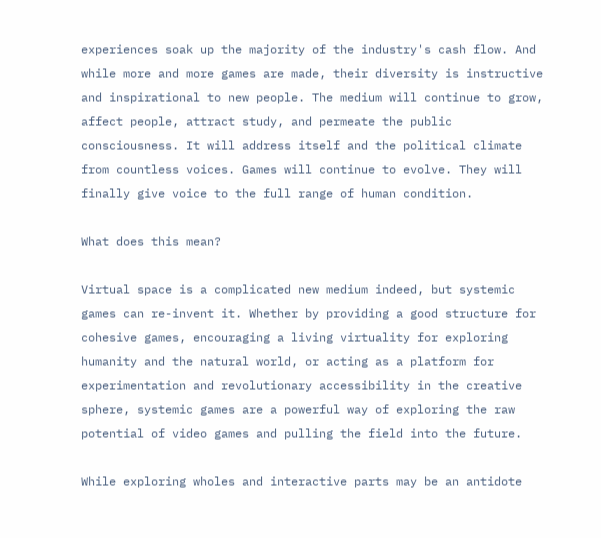experiences soak up the majority of the industry's cash flow. And while more and more games are made, their diversity is instructive and inspirational to new people. The medium will continue to grow, affect people, attract study, and permeate the public consciousness. It will address itself and the political climate from countless voices. Games will continue to evolve. They will finally give voice to the full range of human condition.

What does this mean?

Virtual space is a complicated new medium indeed, but systemic games can re-invent it. Whether by providing a good structure for cohesive games, encouraging a living virtuality for exploring humanity and the natural world, or acting as a platform for experimentation and revolutionary accessibility in the creative sphere, systemic games are a powerful way of exploring the raw potential of video games and pulling the field into the future.

While exploring wholes and interactive parts may be an antidote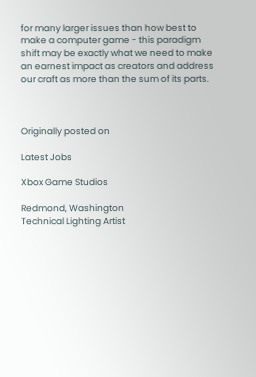for many larger issues than how best to make a computer game - this paradigm shift may be exactly what we need to make an earnest impact as creators and address our craft as more than the sum of its parts.



Originally posted on

Latest Jobs

Xbox Game Studios

Redmond, Washington
Technical Lighting Artist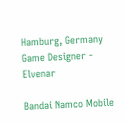Hamburg, Germany
Game Designer - Elvenar

Bandai Namco Mobile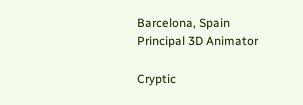Barcelona, Spain
Principal 3D Animator

Cryptic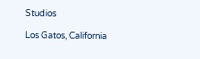Studios

Los Gatos, California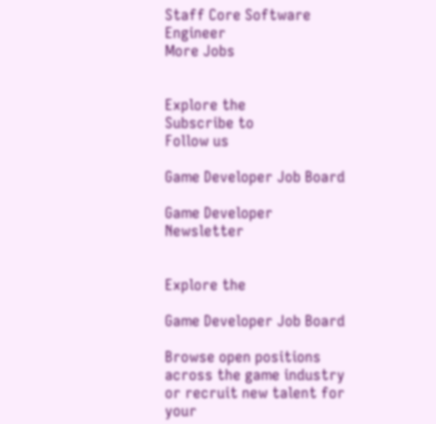Staff Core Software Engineer
More Jobs


Explore the
Subscribe to
Follow us

Game Developer Job Board

Game Developer Newsletter


Explore the

Game Developer Job Board

Browse open positions across the game industry or recruit new talent for your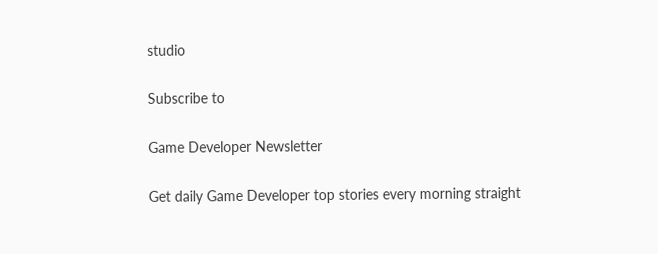studio

Subscribe to

Game Developer Newsletter

Get daily Game Developer top stories every morning straight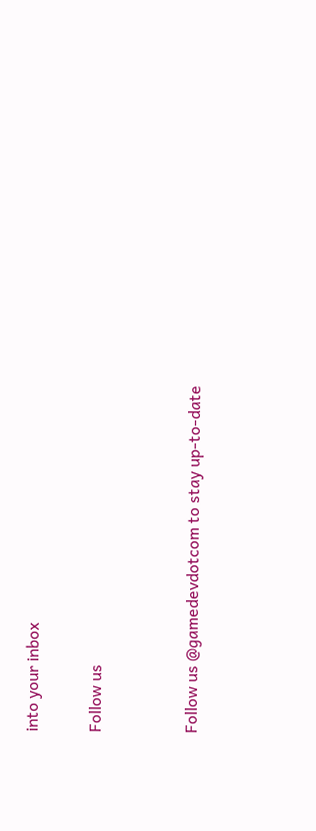into your inbox

Follow us


Follow us @gamedevdotcom to stay up-to-date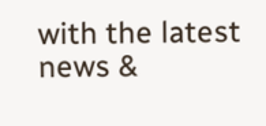with the latest news &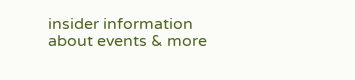insider information about events & more